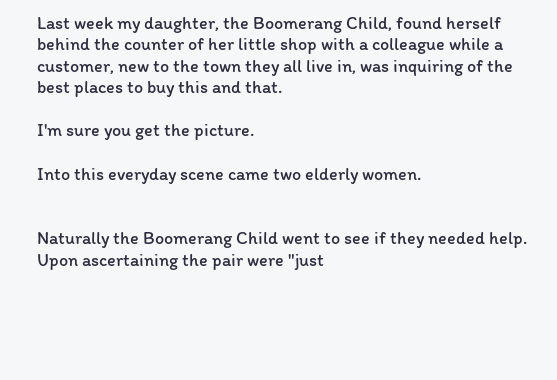Last week my daughter, the Boomerang Child, found herself behind the counter of her little shop with a colleague while a customer, new to the town they all live in, was inquiring of the best places to buy this and that.

I'm sure you get the picture.

Into this everyday scene came two elderly women.


Naturally the Boomerang Child went to see if they needed help. Upon ascertaining the pair were "just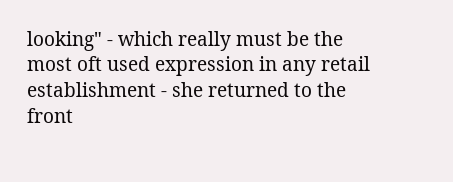looking" - which really must be the most oft used expression in any retail establishment - she returned to the front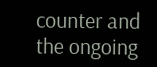counter and the ongoing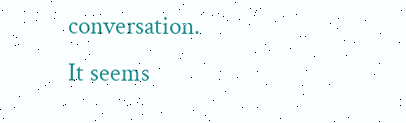conversation.
It seems